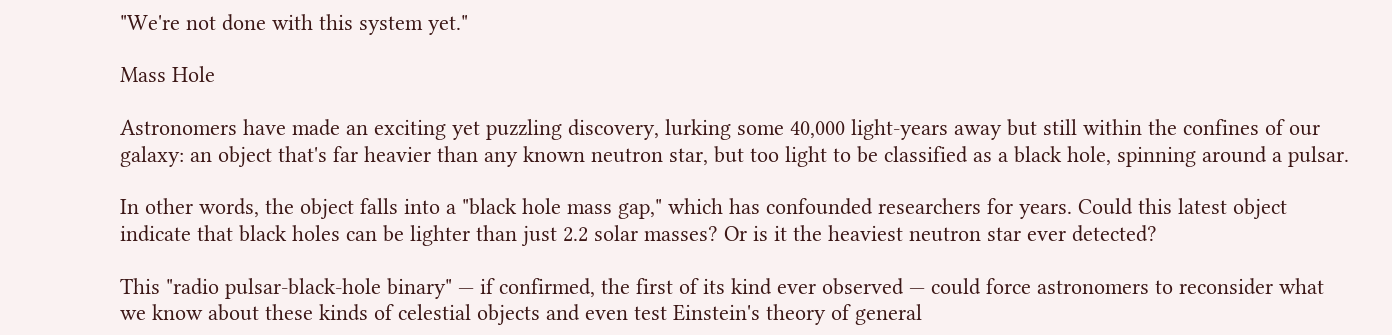"We're not done with this system yet."

Mass Hole

Astronomers have made an exciting yet puzzling discovery, lurking some 40,000 light-years away but still within the confines of our galaxy: an object that's far heavier than any known neutron star, but too light to be classified as a black hole, spinning around a pulsar.

In other words, the object falls into a "black hole mass gap," which has confounded researchers for years. Could this latest object indicate that black holes can be lighter than just 2.2 solar masses? Or is it the heaviest neutron star ever detected?

This "radio pulsar-black-hole binary" — if confirmed, the first of its kind ever observed — could force astronomers to reconsider what we know about these kinds of celestial objects and even test Einstein's theory of general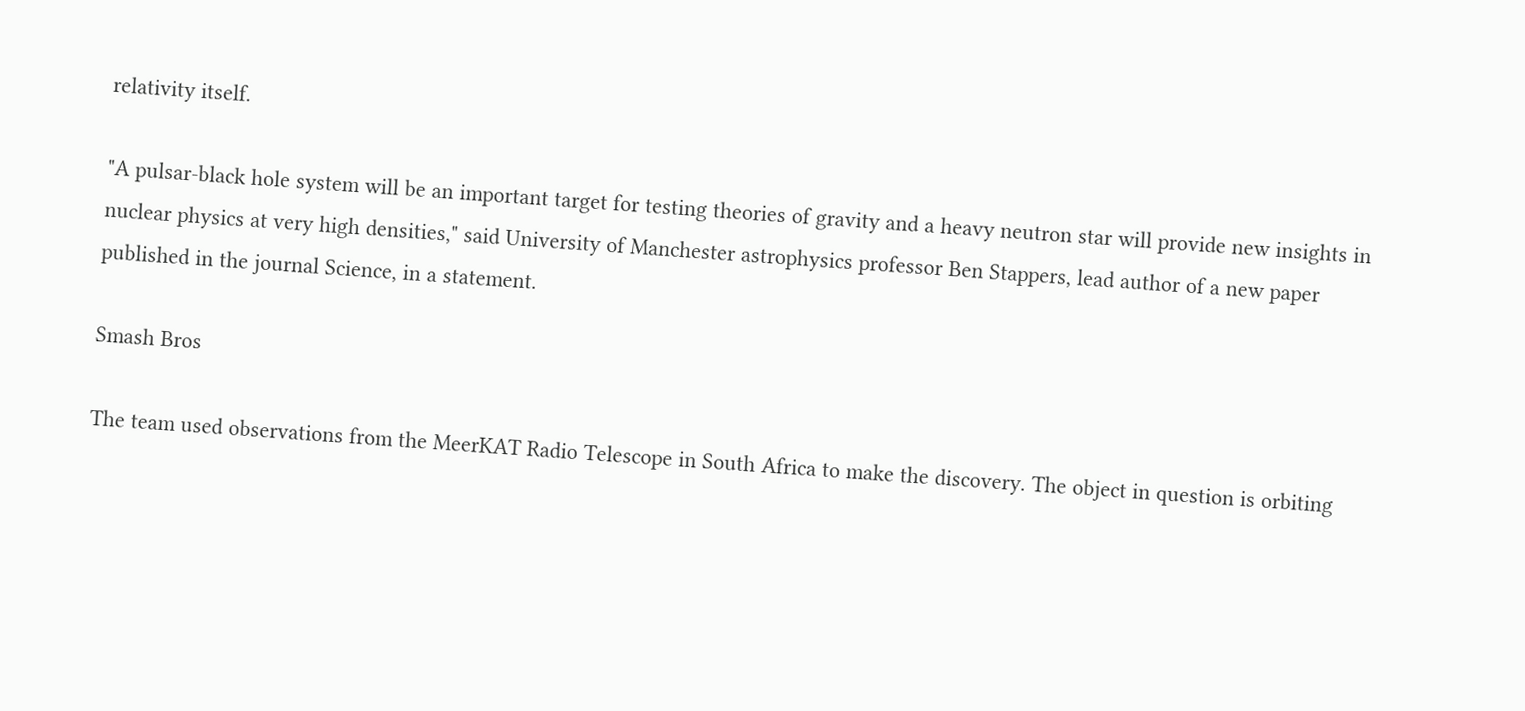relativity itself.

"A pulsar-black hole system will be an important target for testing theories of gravity and a heavy neutron star will provide new insights in nuclear physics at very high densities," said University of Manchester astrophysics professor Ben Stappers, lead author of a new paper published in the journal Science, in a statement.

Smash Bros

The team used observations from the MeerKAT Radio Telescope in South Africa to make the discovery. The object in question is orbiting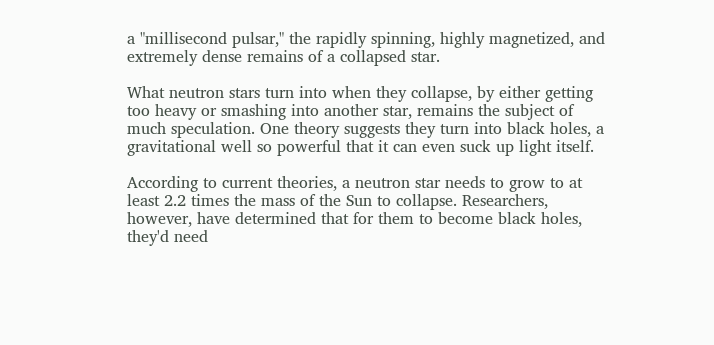a "millisecond pulsar," the rapidly spinning, highly magnetized, and extremely dense remains of a collapsed star.

What neutron stars turn into when they collapse, by either getting too heavy or smashing into another star, remains the subject of much speculation. One theory suggests they turn into black holes, a gravitational well so powerful that it can even suck up light itself.

According to current theories, a neutron star needs to grow to at least 2.2 times the mass of the Sun to collapse. Researchers, however, have determined that for them to become black holes, they'd need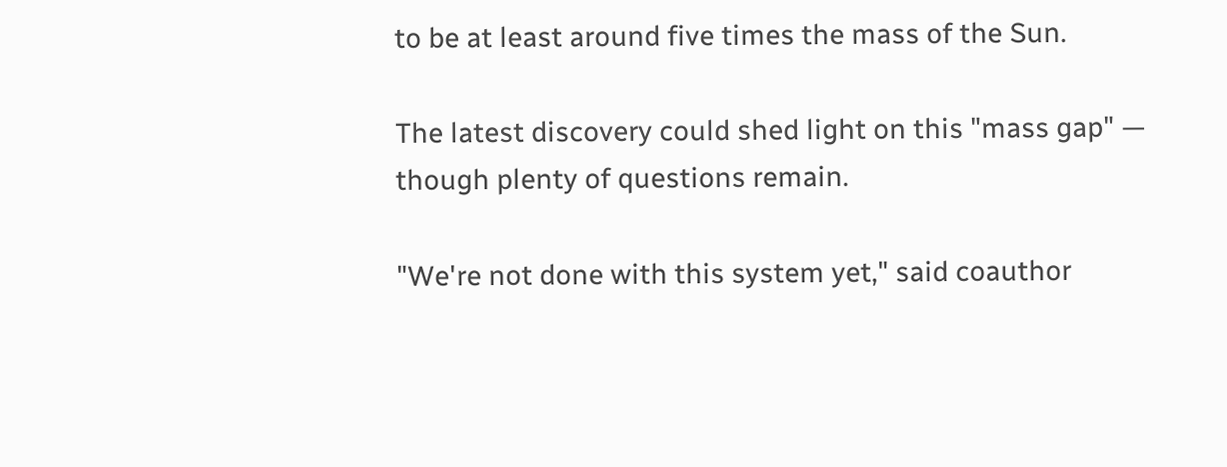to be at least around five times the mass of the Sun.

The latest discovery could shed light on this "mass gap" — though plenty of questions remain.

"We're not done with this system yet," said coauthor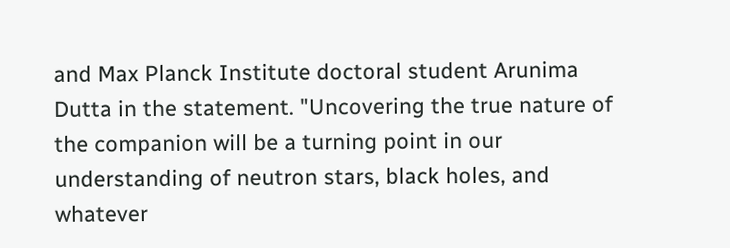and Max Planck Institute doctoral student Arunima Dutta in the statement. "Uncovering the true nature of the companion will be a turning point in our understanding of neutron stars, black holes, and whatever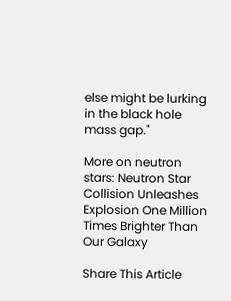else might be lurking in the black hole mass gap."

More on neutron stars: Neutron Star Collision Unleashes Explosion One Million Times Brighter Than Our Galaxy

Share This Article